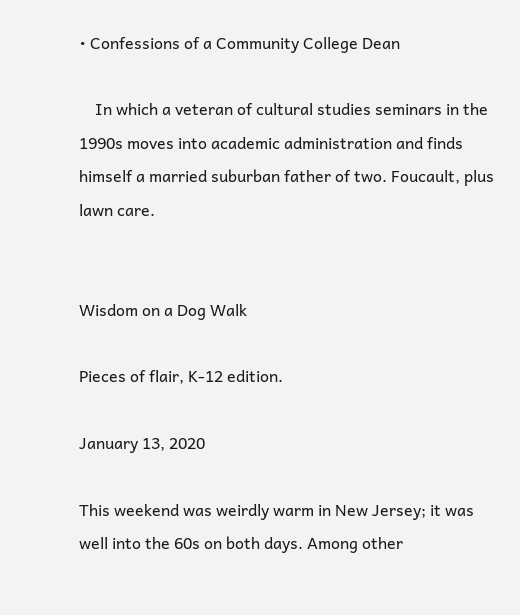• Confessions of a Community College Dean

    In which a veteran of cultural studies seminars in the 1990s moves into academic administration and finds himself a married suburban father of two. Foucault, plus lawn care.


Wisdom on a Dog Walk

Pieces of flair, K-12 edition.

January 13, 2020

This weekend was weirdly warm in New Jersey; it was well into the 60s on both days. Among other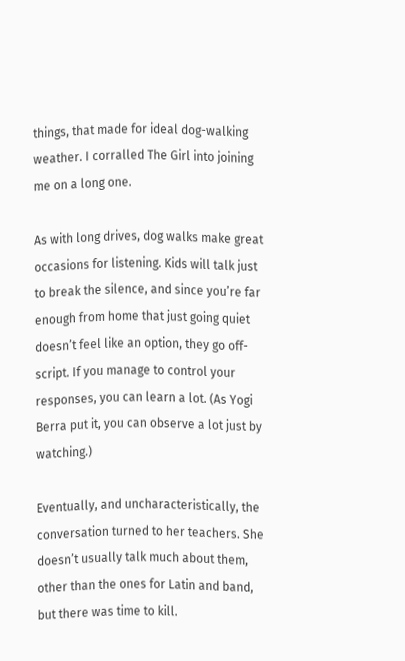things, that made for ideal dog-walking weather. I corralled The Girl into joining me on a long one.

As with long drives, dog walks make great occasions for listening. Kids will talk just to break the silence, and since you’re far enough from home that just going quiet doesn’t feel like an option, they go off-script. If you manage to control your responses, you can learn a lot. (As Yogi Berra put it, you can observe a lot just by watching.)

Eventually, and uncharacteristically, the conversation turned to her teachers. She doesn’t usually talk much about them, other than the ones for Latin and band, but there was time to kill.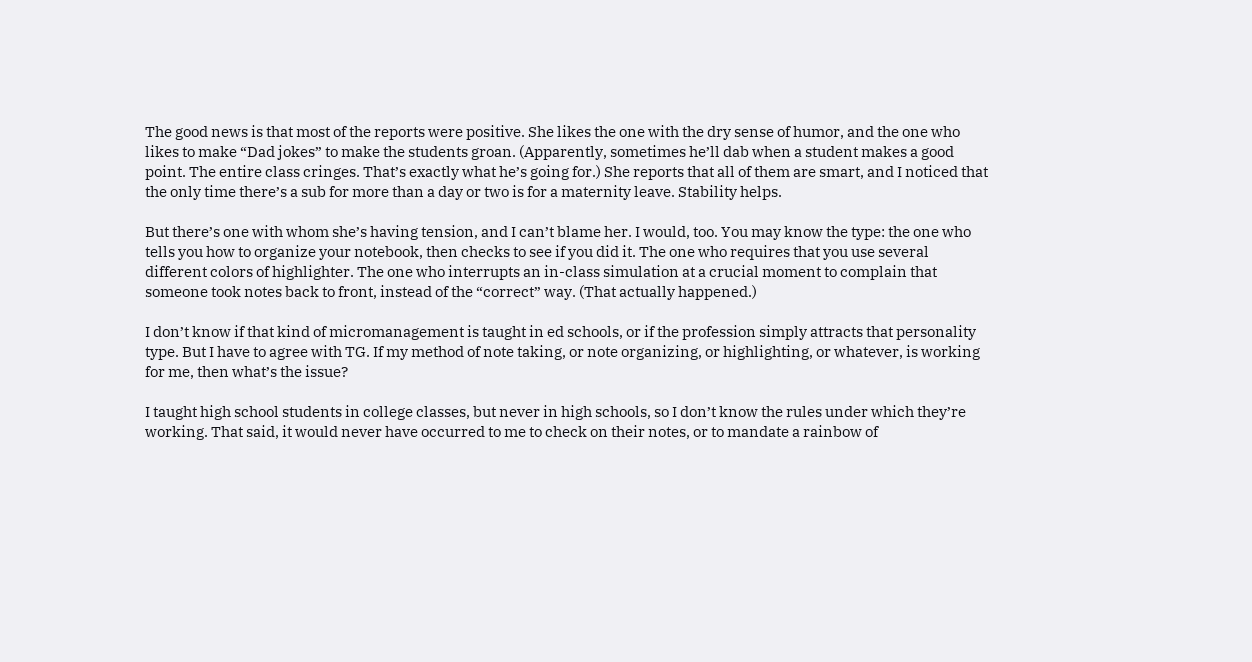The good news is that most of the reports were positive. She likes the one with the dry sense of humor, and the one who likes to make “Dad jokes” to make the students groan. (Apparently, sometimes he’ll dab when a student makes a good point. The entire class cringes. That’s exactly what he’s going for.) She reports that all of them are smart, and I noticed that the only time there’s a sub for more than a day or two is for a maternity leave. Stability helps.

But there’s one with whom she’s having tension, and I can’t blame her. I would, too. You may know the type: the one who tells you how to organize your notebook, then checks to see if you did it. The one who requires that you use several different colors of highlighter. The one who interrupts an in-class simulation at a crucial moment to complain that someone took notes back to front, instead of the “correct” way. (That actually happened.)

I don’t know if that kind of micromanagement is taught in ed schools, or if the profession simply attracts that personality type. But I have to agree with TG. If my method of note taking, or note organizing, or highlighting, or whatever, is working for me, then what’s the issue?

I taught high school students in college classes, but never in high schools, so I don’t know the rules under which they’re working. That said, it would never have occurred to me to check on their notes, or to mandate a rainbow of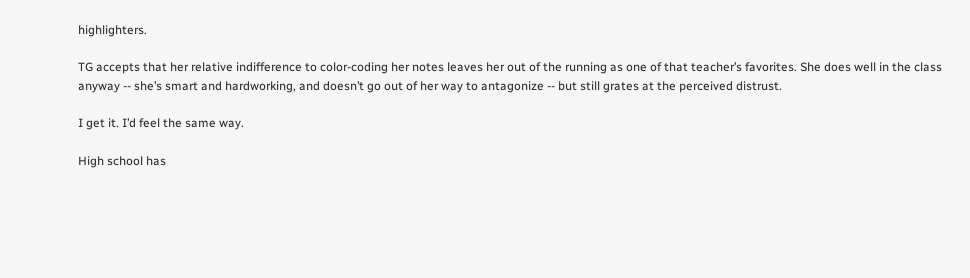highlighters.

TG accepts that her relative indifference to color-coding her notes leaves her out of the running as one of that teacher’s favorites. She does well in the class anyway -- she’s smart and hardworking, and doesn’t go out of her way to antagonize -- but still grates at the perceived distrust.

I get it. I’d feel the same way.

High school has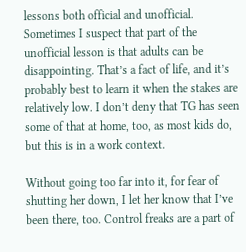lessons both official and unofficial. Sometimes I suspect that part of the unofficial lesson is that adults can be disappointing. That’s a fact of life, and it’s probably best to learn it when the stakes are relatively low. I don’t deny that TG has seen some of that at home, too, as most kids do, but this is in a work context.

Without going too far into it, for fear of shutting her down, I let her know that I’ve been there, too. Control freaks are a part of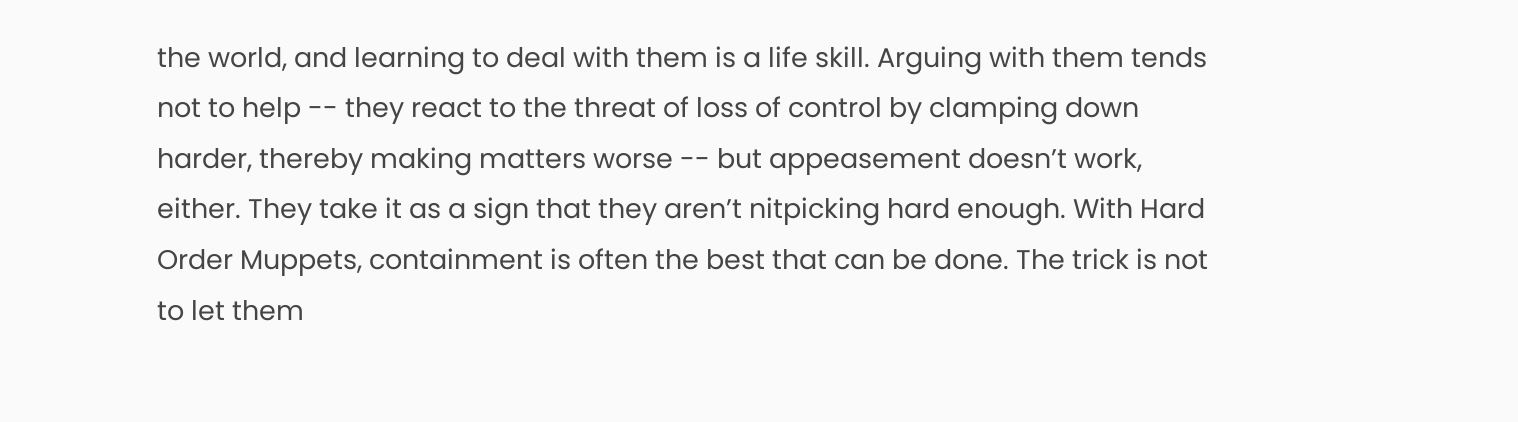the world, and learning to deal with them is a life skill. Arguing with them tends not to help -- they react to the threat of loss of control by clamping down harder, thereby making matters worse -- but appeasement doesn’t work, either. They take it as a sign that they aren’t nitpicking hard enough. With Hard Order Muppets, containment is often the best that can be done. The trick is not to let them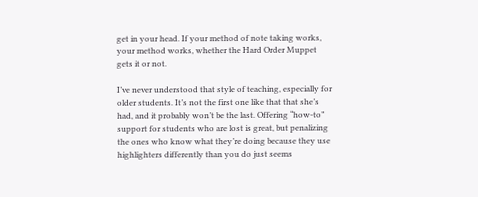get in your head. If your method of note taking works, your method works, whether the Hard Order Muppet gets it or not.

I’ve never understood that style of teaching, especially for older students. It’s not the first one like that that she’s had, and it probably won’t be the last. Offering “how-to” support for students who are lost is great, but penalizing the ones who know what they’re doing because they use highlighters differently than you do just seems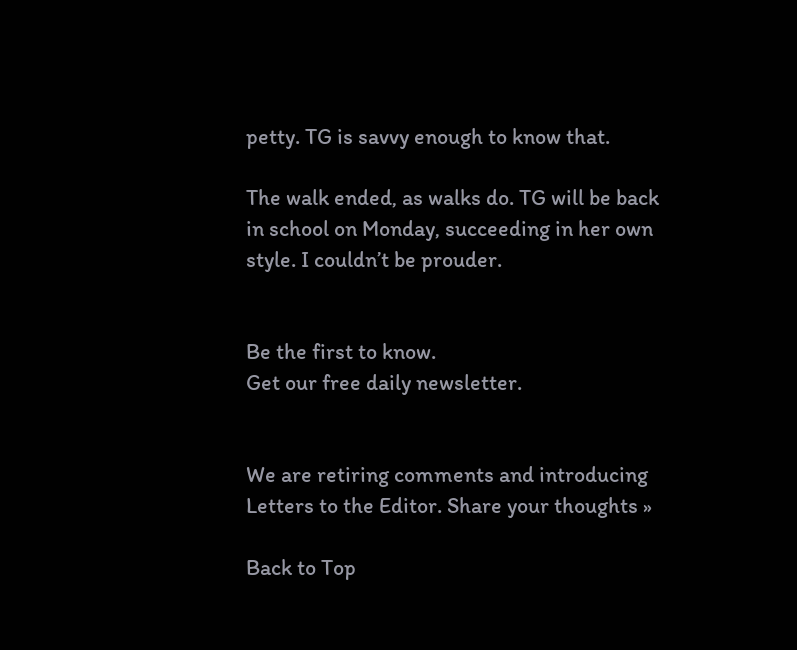petty. TG is savvy enough to know that.

The walk ended, as walks do. TG will be back in school on Monday, succeeding in her own style. I couldn’t be prouder.


Be the first to know.
Get our free daily newsletter.


We are retiring comments and introducing Letters to the Editor. Share your thoughts »

Back to Top